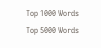Top 1000 Words
Top 5000 Words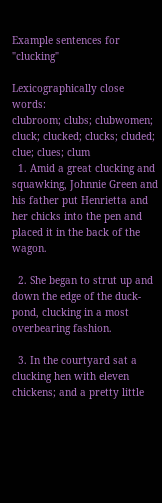Example sentences for "clucking"

Lexicographically close words:
clubroom; clubs; clubwomen; cluck; clucked; clucks; cluded; clue; clues; clum
  1. Amid a great clucking and squawking, Johnnie Green and his father put Henrietta and her chicks into the pen and placed it in the back of the wagon.

  2. She began to strut up and down the edge of the duck-pond, clucking in a most overbearing fashion.

  3. In the courtyard sat a clucking hen with eleven chickens; and a pretty little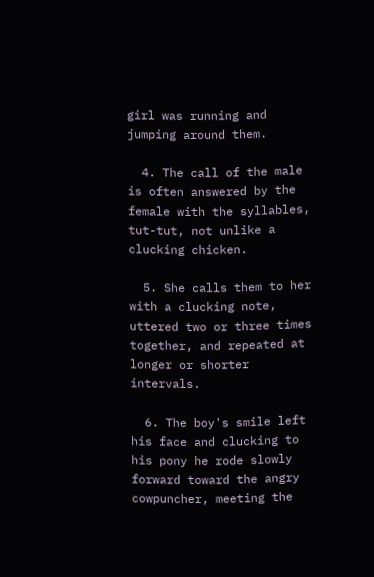girl was running and jumping around them.

  4. The call of the male is often answered by the female with the syllables, tut-tut, not unlike a clucking chicken.

  5. She calls them to her with a clucking note, uttered two or three times together, and repeated at longer or shorter intervals.

  6. The boy's smile left his face and clucking to his pony he rode slowly forward toward the angry cowpuncher, meeting the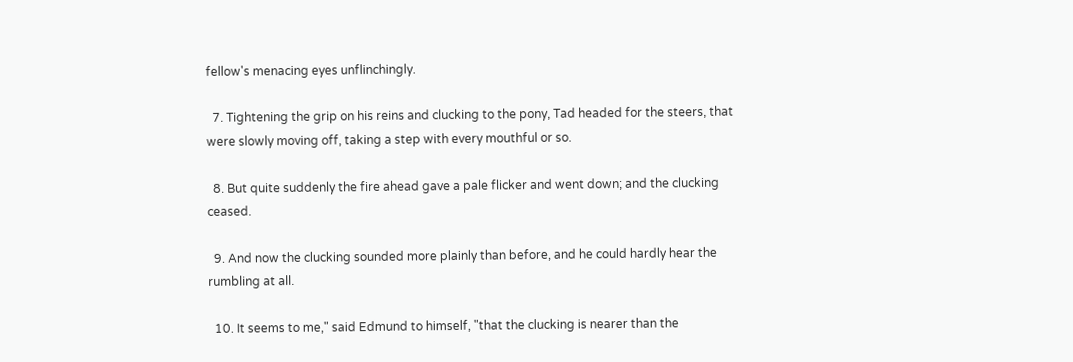fellow's menacing eyes unflinchingly.

  7. Tightening the grip on his reins and clucking to the pony, Tad headed for the steers, that were slowly moving off, taking a step with every mouthful or so.

  8. But quite suddenly the fire ahead gave a pale flicker and went down; and the clucking ceased.

  9. And now the clucking sounded more plainly than before, and he could hardly hear the rumbling at all.

  10. It seems to me," said Edmund to himself, "that the clucking is nearer than the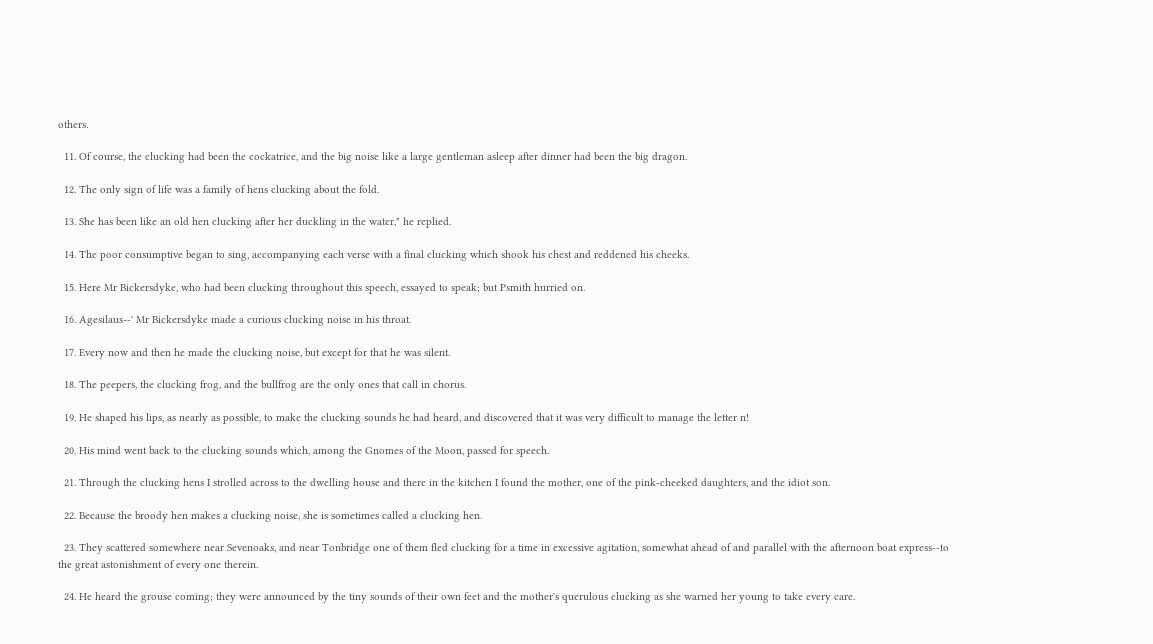others.

  11. Of course, the clucking had been the cockatrice, and the big noise like a large gentleman asleep after dinner had been the big dragon.

  12. The only sign of life was a family of hens clucking about the fold.

  13. She has been like an old hen clucking after her duckling in the water," he replied.

  14. The poor consumptive began to sing, accompanying each verse with a final clucking which shook his chest and reddened his cheeks.

  15. Here Mr Bickersdyke, who had been clucking throughout this speech, essayed to speak; but Psmith hurried on.

  16. Agesilaus--' Mr Bickersdyke made a curious clucking noise in his throat.

  17. Every now and then he made the clucking noise, but except for that he was silent.

  18. The peepers, the clucking frog, and the bullfrog are the only ones that call in chorus.

  19. He shaped his lips, as nearly as possible, to make the clucking sounds he had heard, and discovered that it was very difficult to manage the letter n!

  20. His mind went back to the clucking sounds which, among the Gnomes of the Moon, passed for speech.

  21. Through the clucking hens I strolled across to the dwelling house and there in the kitchen I found the mother, one of the pink-cheeked daughters, and the idiot son.

  22. Because the broody hen makes a clucking noise, she is sometimes called a clucking hen.

  23. They scattered somewhere near Sevenoaks, and near Tonbridge one of them fled clucking for a time in excessive agitation, somewhat ahead of and parallel with the afternoon boat express--to the great astonishment of every one therein.

  24. He heard the grouse coming; they were announced by the tiny sounds of their own feet and the mother's querulous clucking as she warned her young to take every care.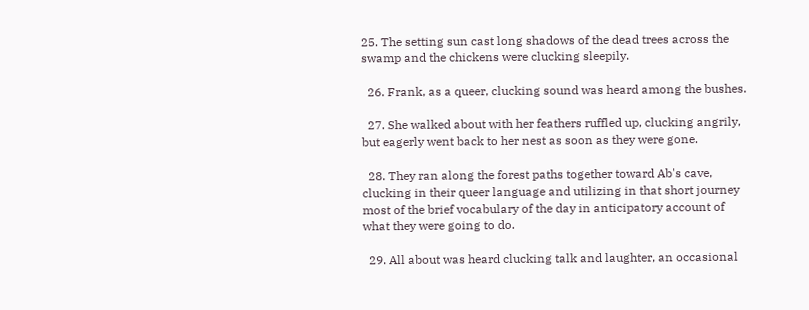25. The setting sun cast long shadows of the dead trees across the swamp and the chickens were clucking sleepily.

  26. Frank, as a queer, clucking sound was heard among the bushes.

  27. She walked about with her feathers ruffled up, clucking angrily, but eagerly went back to her nest as soon as they were gone.

  28. They ran along the forest paths together toward Ab's cave, clucking in their queer language and utilizing in that short journey most of the brief vocabulary of the day in anticipatory account of what they were going to do.

  29. All about was heard clucking talk and laughter, an occasional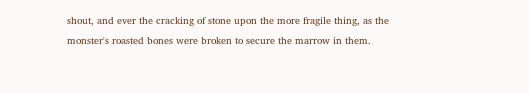shout, and ever the cracking of stone upon the more fragile thing, as the monster's roasted bones were broken to secure the marrow in them.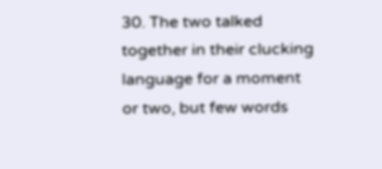30. The two talked together in their clucking language for a moment or two, but few words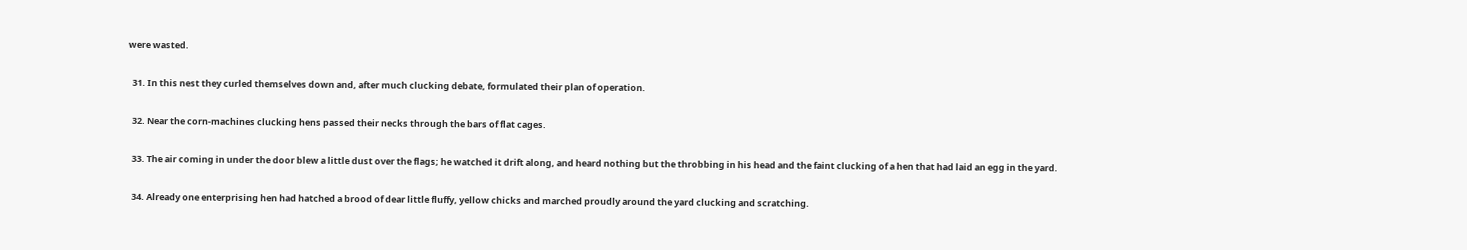were wasted.

  31. In this nest they curled themselves down and, after much clucking debate, formulated their plan of operation.

  32. Near the corn-machines clucking hens passed their necks through the bars of flat cages.

  33. The air coming in under the door blew a little dust over the flags; he watched it drift along, and heard nothing but the throbbing in his head and the faint clucking of a hen that had laid an egg in the yard.

  34. Already one enterprising hen had hatched a brood of dear little fluffy, yellow chicks and marched proudly around the yard clucking and scratching.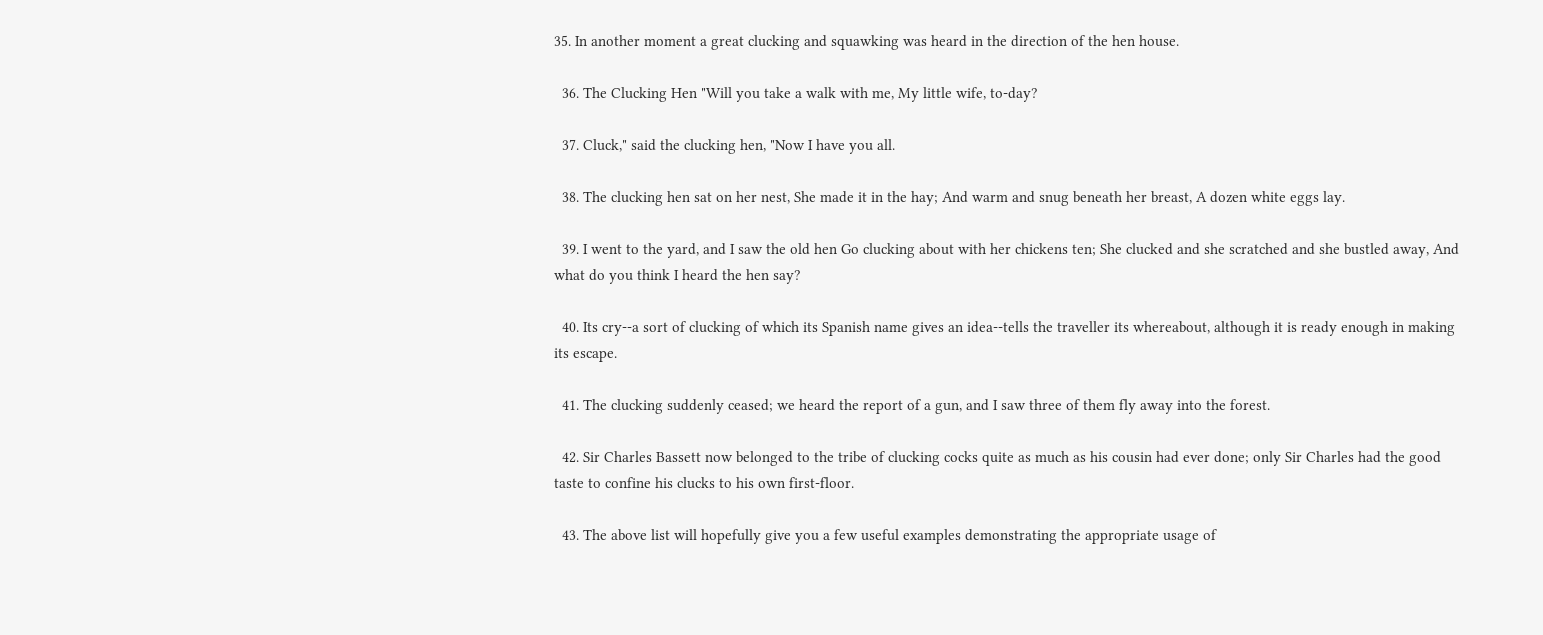35. In another moment a great clucking and squawking was heard in the direction of the hen house.

  36. The Clucking Hen "Will you take a walk with me, My little wife, to-day?

  37. Cluck," said the clucking hen, "Now I have you all.

  38. The clucking hen sat on her nest, She made it in the hay; And warm and snug beneath her breast, A dozen white eggs lay.

  39. I went to the yard, and I saw the old hen Go clucking about with her chickens ten; She clucked and she scratched and she bustled away, And what do you think I heard the hen say?

  40. Its cry--a sort of clucking of which its Spanish name gives an idea--tells the traveller its whereabout, although it is ready enough in making its escape.

  41. The clucking suddenly ceased; we heard the report of a gun, and I saw three of them fly away into the forest.

  42. Sir Charles Bassett now belonged to the tribe of clucking cocks quite as much as his cousin had ever done; only Sir Charles had the good taste to confine his clucks to his own first-floor.

  43. The above list will hopefully give you a few useful examples demonstrating the appropriate usage of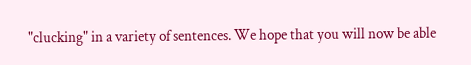"clucking" in a variety of sentences. We hope that you will now be able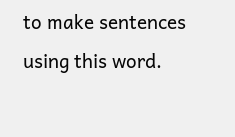to make sentences using this word.